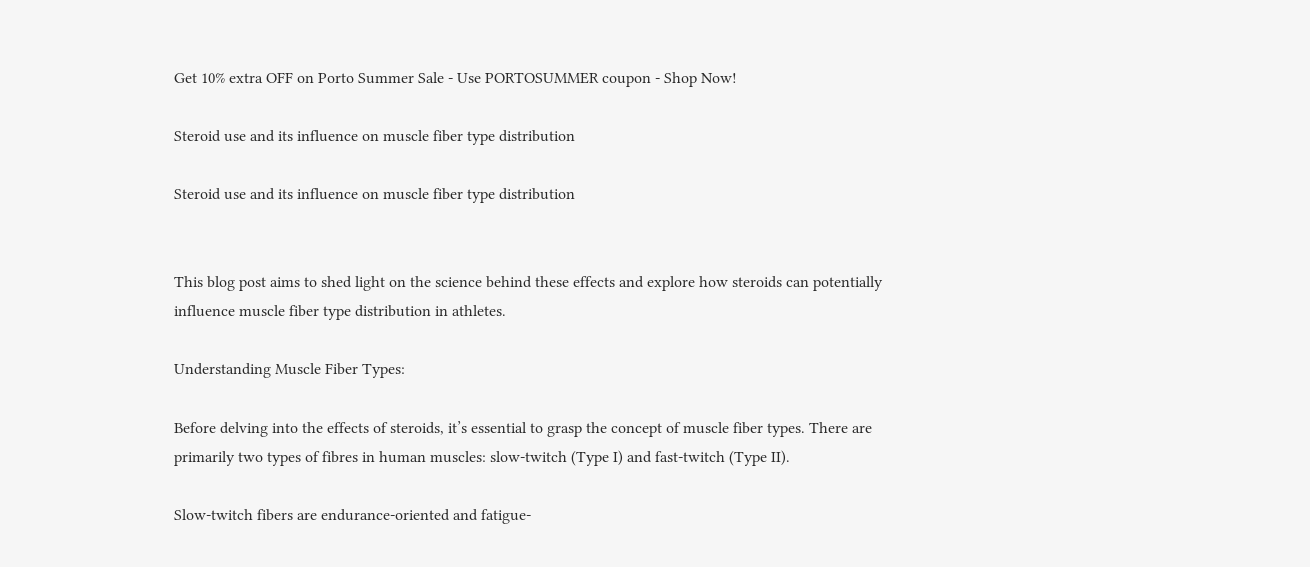Get 10% extra OFF on Porto Summer Sale - Use PORTOSUMMER coupon - Shop Now!

Steroid use and its influence on muscle fiber type distribution

Steroid use and its influence on muscle fiber type distribution


This blog post aims to shed light on the science behind these effects and explore how steroids can potentially influence muscle fiber type distribution in athletes.

Understanding Muscle Fiber Types:

Before delving into the effects of steroids, it’s essential to grasp the concept of muscle fiber types. There are primarily two types of fibres in human muscles: slow-twitch (Type I) and fast-twitch (Type II).

Slow-twitch fibers are endurance-oriented and fatigue-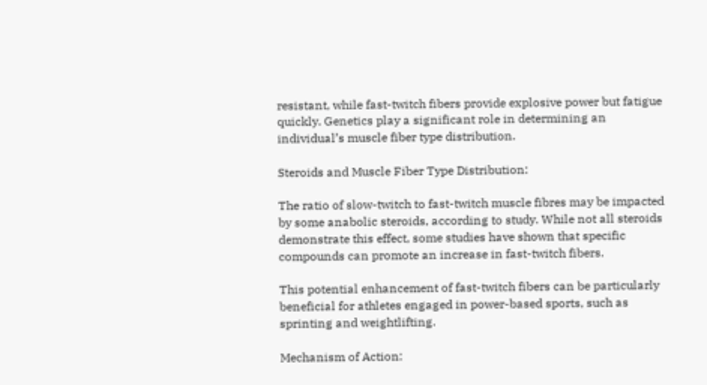resistant, while fast-twitch fibers provide explosive power but fatigue quickly. Genetics play a significant role in determining an individual’s muscle fiber type distribution.

Steroids and Muscle Fiber Type Distribution:

The ratio of slow-twitch to fast-twitch muscle fibres may be impacted by some anabolic steroids, according to study. While not all steroids demonstrate this effect, some studies have shown that specific compounds can promote an increase in fast-twitch fibers.

This potential enhancement of fast-twitch fibers can be particularly beneficial for athletes engaged in power-based sports, such as sprinting and weightlifting.

Mechanism of Action: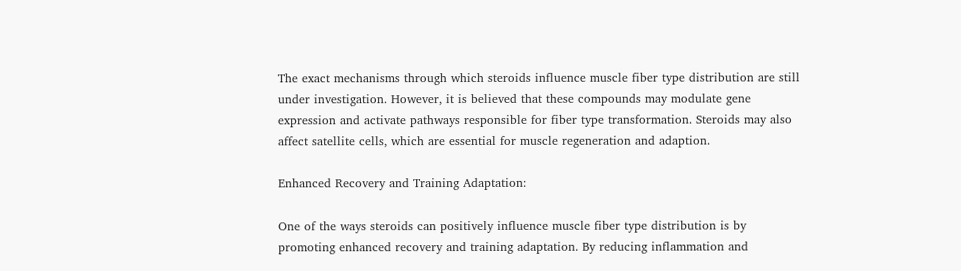The exact mechanisms through which steroids influence muscle fiber type distribution are still under investigation. However, it is believed that these compounds may modulate gene expression and activate pathways responsible for fiber type transformation. Steroids may also affect satellite cells, which are essential for muscle regeneration and adaption.

Enhanced Recovery and Training Adaptation:

One of the ways steroids can positively influence muscle fiber type distribution is by promoting enhanced recovery and training adaptation. By reducing inflammation and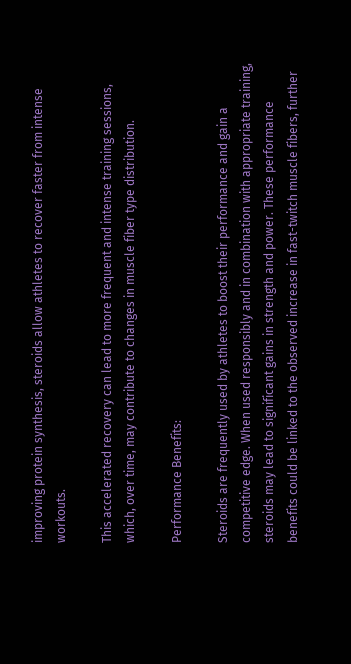improving protein synthesis, steroids allow athletes to recover faster from intense workouts.

This accelerated recovery can lead to more frequent and intense training sessions, which, over time, may contribute to changes in muscle fiber type distribution.

Performance Benefits:

Steroids are frequently used by athletes to boost their performance and gain a competitive edge. When used responsibly and in combination with appropriate training, steroids may lead to significant gains in strength and power. These performance benefits could be linked to the observed increase in fast-twitch muscle fibers, further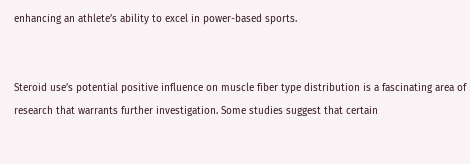enhancing an athlete’s ability to excel in power-based sports.


Steroid use’s potential positive influence on muscle fiber type distribution is a fascinating area of research that warrants further investigation. Some studies suggest that certain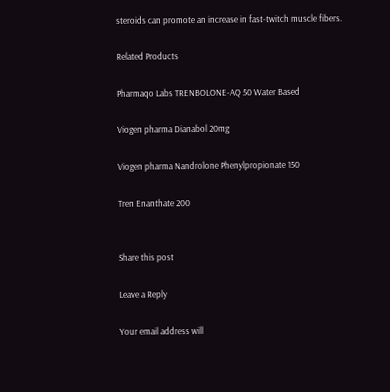steroids can promote an increase in fast-twitch muscle fibers.

Related Products

Pharmaqo Labs TRENBOLONE-AQ 50 Water Based

Viogen pharma Dianabol 20mg

Viogen pharma Nandrolone Phenylpropionate 150

Tren Enanthate 200


Share this post

Leave a Reply

Your email address will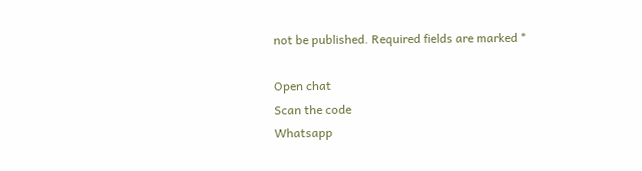not be published. Required fields are marked *

Open chat
Scan the code
Whatsapp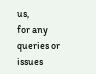us,
for any queries or issues